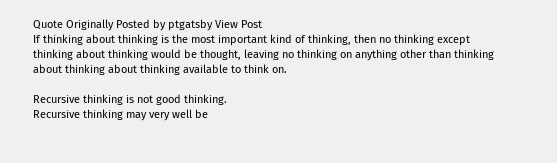Quote Originally Posted by ptgatsby View Post
If thinking about thinking is the most important kind of thinking, then no thinking except thinking about thinking would be thought, leaving no thinking on anything other than thinking about thinking about thinking available to think on.

Recursive thinking is not good thinking.
Recursive thinking may very well be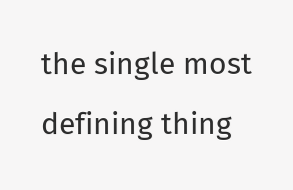the single most defining thing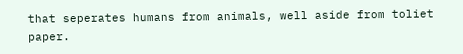that seperates humans from animals, well aside from toliet paper.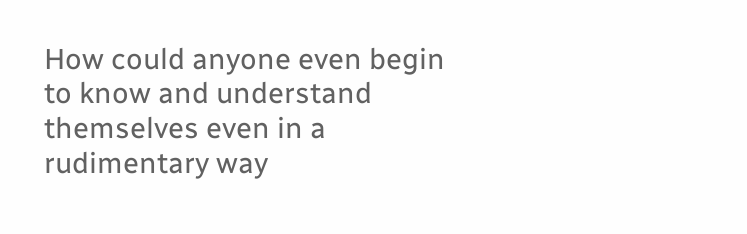How could anyone even begin to know and understand themselves even in a rudimentary way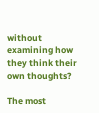without examining how they think their own thoughts?

The most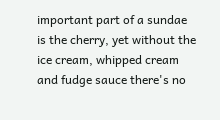important part of a sundae is the cherry, yet without the ice cream, whipped cream and fudge sauce there's no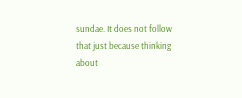sundae. It does not follow that just because thinking about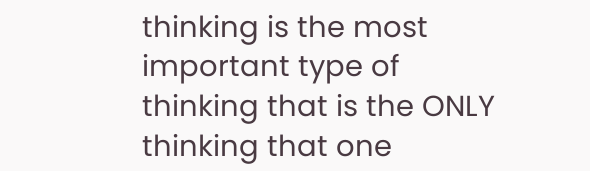thinking is the most important type of thinking that is the ONLY thinking that one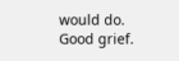would do. Good grief.